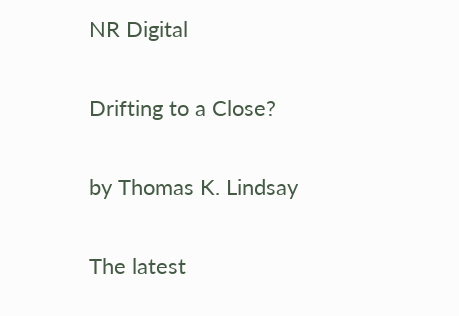NR Digital

Drifting to a Close?

by Thomas K. Lindsay

The latest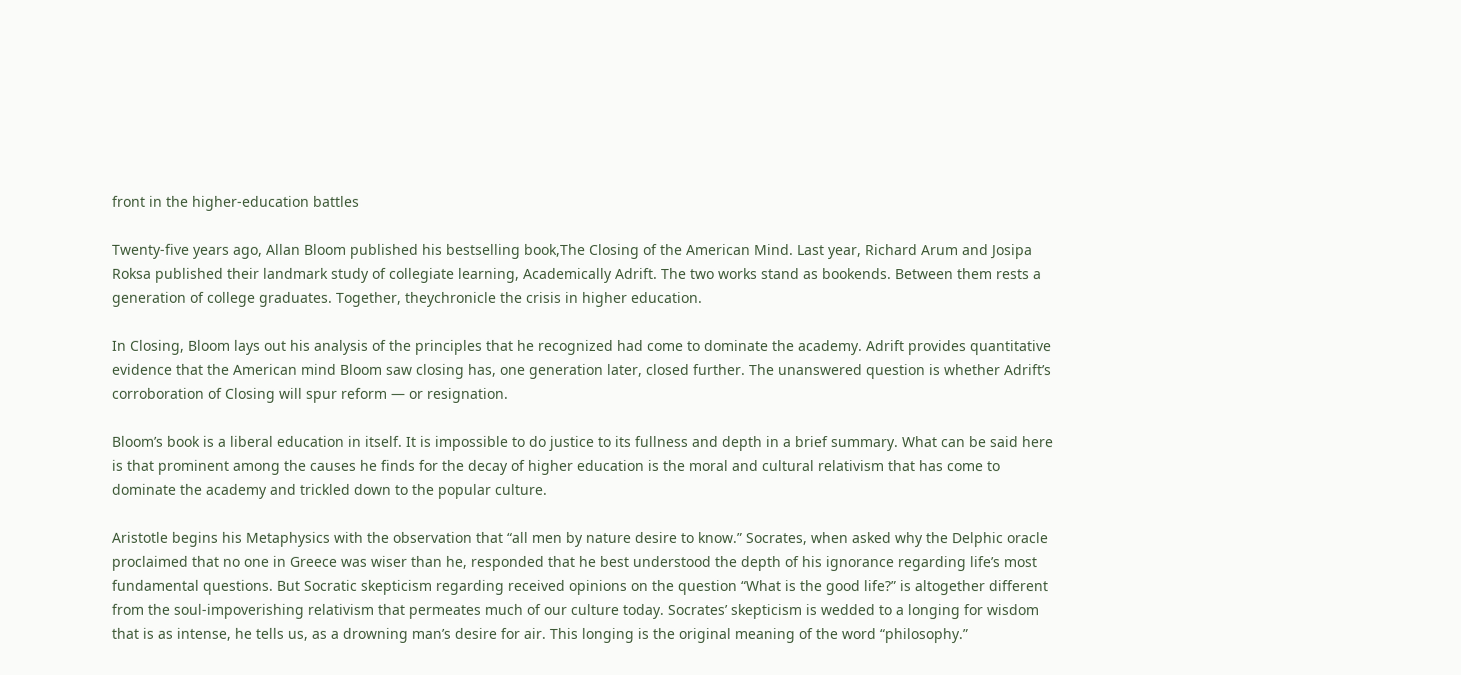front in the higher-education battles

Twenty-five years ago, Allan Bloom published his bestselling book,The Closing of the American Mind. Last year, Richard Arum and Josipa Roksa published their landmark study of collegiate learning, Academically Adrift. The two works stand as bookends. Between them rests a generation of college graduates. Together, theychronicle the crisis in higher education.

In Closing, Bloom lays out his analysis of the principles that he recognized had come to dominate the academy. Adrift provides quantitative evidence that the American mind Bloom saw closing has, one generation later, closed further. The unanswered question is whether Adrift’s corroboration of Closing will spur reform — or resignation.

Bloom’s book is a liberal education in itself. It is impossible to do justice to its fullness and depth in a brief summary. What can be said here is that prominent among the causes he finds for the decay of higher education is the moral and cultural relativism that has come to dominate the academy and trickled down to the popular culture.

Aristotle begins his Metaphysics with the observation that “all men by nature desire to know.” Socrates, when asked why the Delphic oracle proclaimed that no one in Greece was wiser than he, responded that he best understood the depth of his ignorance regarding life’s most fundamental questions. But Socratic skepticism regarding received opinions on the question “What is the good life?” is altogether different from the soul-impoverishing relativism that permeates much of our culture today. Socrates’ skepticism is wedded to a longing for wisdom that is as intense, he tells us, as a drowning man’s desire for air. This longing is the original meaning of the word “philosophy.”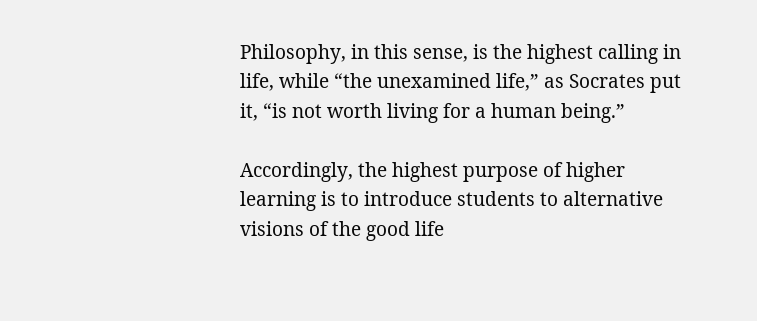Philosophy, in this sense, is the highest calling in life, while “the unexamined life,” as Socrates put it, “is not worth living for a human being.”

Accordingly, the highest purpose of higher learning is to introduce students to alternative visions of the good life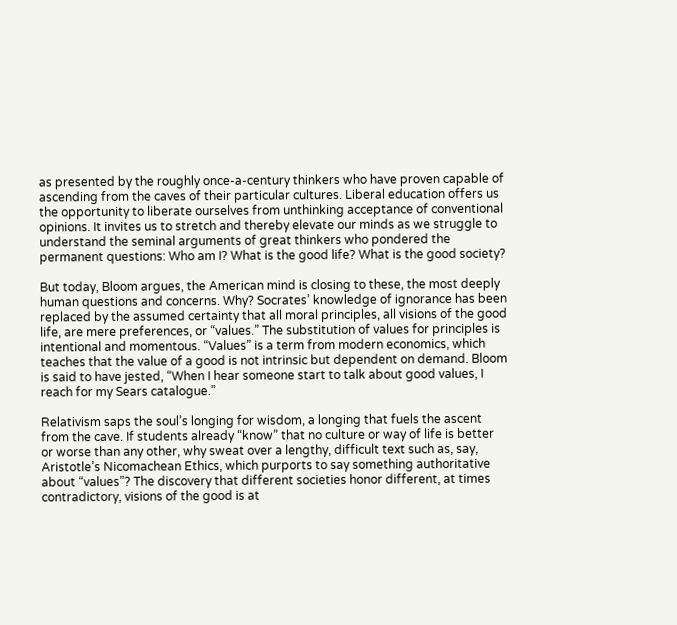as presented by the roughly once-a-century thinkers who have proven capable of ascending from the caves of their particular cultures. Liberal education offers us the opportunity to liberate ourselves from unthinking acceptance of conventional opinions. It invites us to stretch and thereby elevate our minds as we struggle to understand the seminal arguments of great thinkers who pondered the permanent questions: Who am I? What is the good life? What is the good society?

But today, Bloom argues, the American mind is closing to these, the most deeply human questions and concerns. Why? Socrates’ knowledge of ignorance has been replaced by the assumed certainty that all moral principles, all visions of the good life, are mere preferences, or “values.” The substitution of values for principles is intentional and momentous. “Values” is a term from modern economics, which teaches that the value of a good is not intrinsic but dependent on demand. Bloom is said to have jested, “When I hear someone start to talk about good values, I reach for my Sears catalogue.”

Relativism saps the soul’s longing for wisdom, a longing that fuels the ascent from the cave. If students already “know” that no culture or way of life is better or worse than any other, why sweat over a lengthy, difficult text such as, say, Aristotle’s Nicomachean Ethics, which purports to say something authoritative about “values”? The discovery that different societies honor different, at times contradictory, visions of the good is at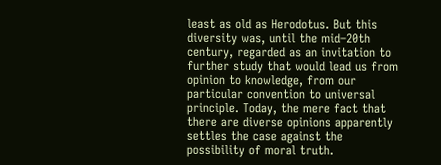least as old as Herodotus. But this diversity was, until the mid–20th century, regarded as an invitation to further study that would lead us from opinion to knowledge, from our particular convention to universal principle. Today, the mere fact that there are diverse opinions apparently settles the case against the possibility of moral truth.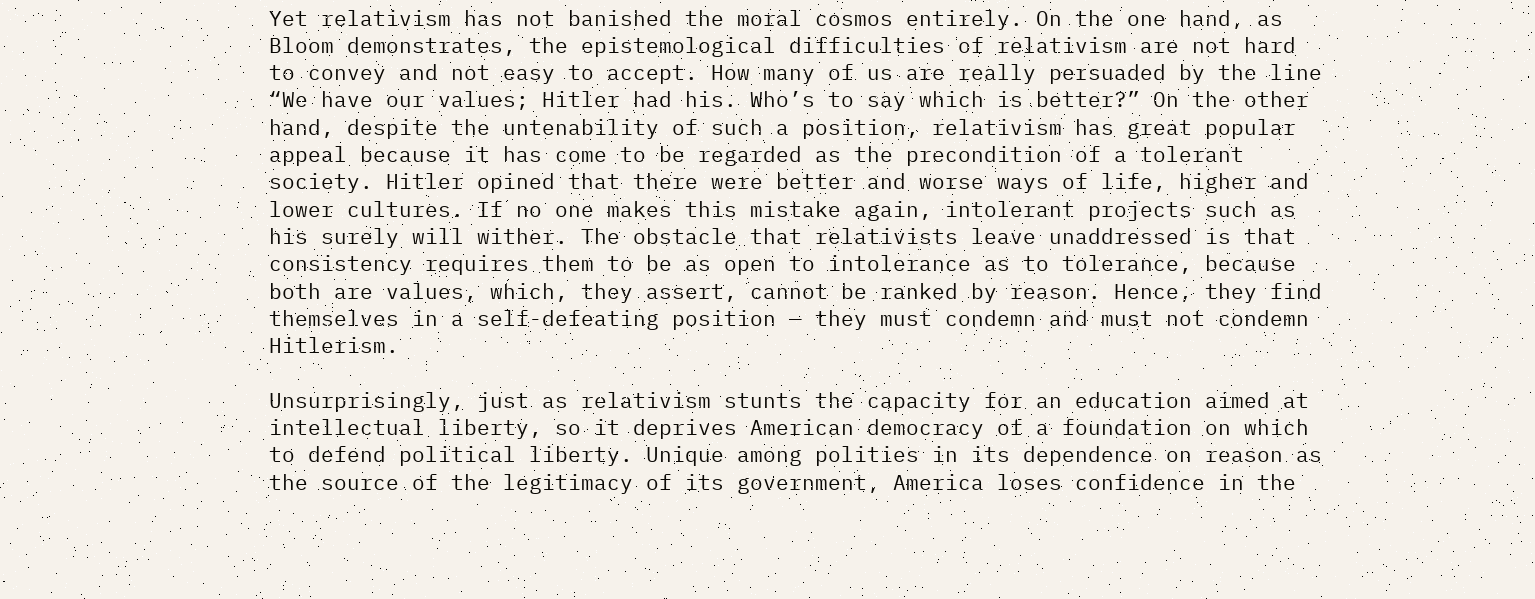Yet relativism has not banished the moral cosmos entirely. On the one hand, as Bloom demonstrates, the epistemological difficulties of relativism are not hard to convey and not easy to accept. How many of us are really persuaded by the line “We have our values; Hitler had his. Who’s to say which is better?” On the other hand, despite the untenability of such a position, relativism has great popular appeal because it has come to be regarded as the precondition of a tolerant society. Hitler opined that there were better and worse ways of life, higher and lower cultures. If no one makes this mistake again, intolerant projects such as his surely will wither. The obstacle that relativists leave unaddressed is that consistency requires them to be as open to intolerance as to tolerance, because both are values, which, they assert, cannot be ranked by reason. Hence, they find themselves in a self-defeating position — they must condemn and must not condemn Hitlerism.

Unsurprisingly, just as relativism stunts the capacity for an education aimed at intellectual liberty, so it deprives American democracy of a foundation on which to defend political liberty. Unique among polities in its dependence on reason as the source of the legitimacy of its government, America loses confidence in the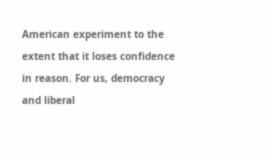American experiment to the extent that it loses confidence in reason. For us, democracy and liberal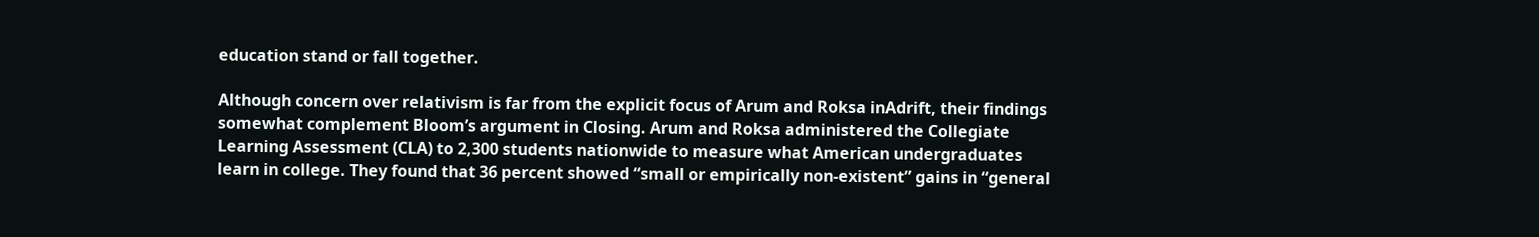education stand or fall together.

Although concern over relativism is far from the explicit focus of Arum and Roksa inAdrift, their findings somewhat complement Bloom’s argument in Closing. Arum and Roksa administered the Collegiate Learning Assessment (CLA) to 2,300 students nationwide to measure what American undergraduates learn in college. They found that 36 percent showed “small or empirically non-existent” gains in “general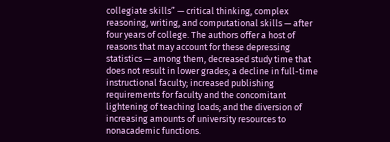collegiate skills” — critical thinking, complex reasoning, writing, and computational skills — after four years of college. The authors offer a host of reasons that may account for these depressing statistics — among them, decreased study time that does not result in lower grades; a decline in full-time instructional faculty; increased publishing requirements for faculty and the concomitant lightening of teaching loads; and the diversion of increasing amounts of university resources to nonacademic functions.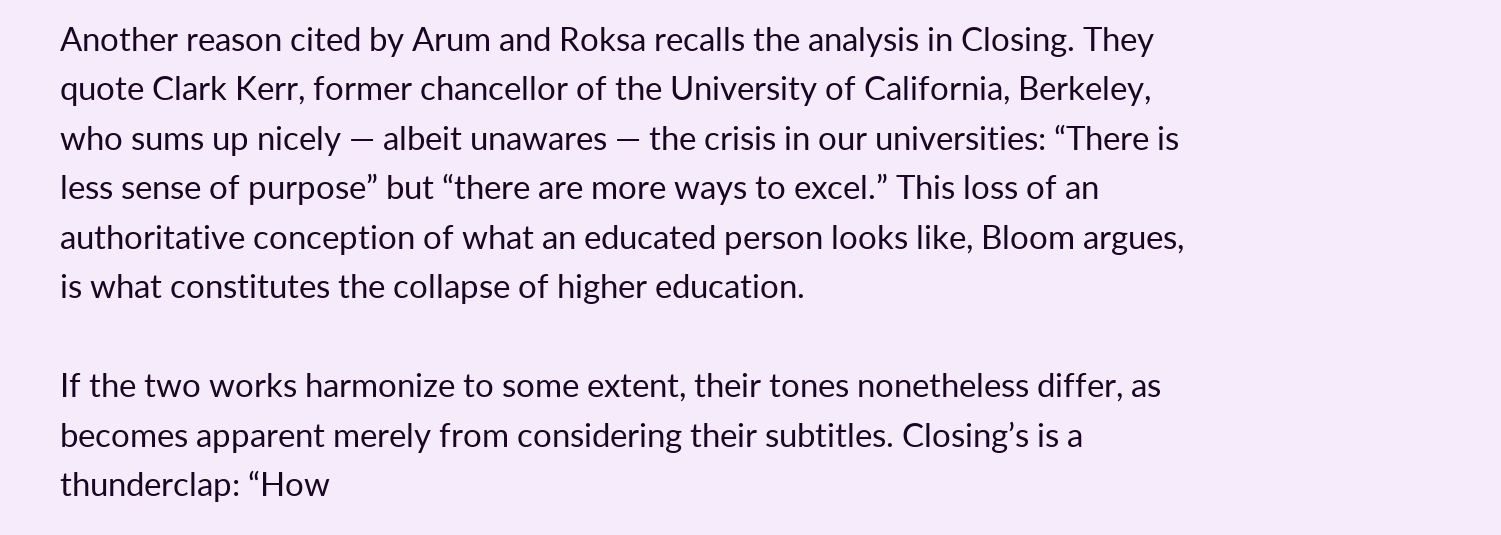Another reason cited by Arum and Roksa recalls the analysis in Closing. They quote Clark Kerr, former chancellor of the University of California, Berkeley, who sums up nicely — albeit unawares — the crisis in our universities: “There is less sense of purpose” but “there are more ways to excel.” This loss of an authoritative conception of what an educated person looks like, Bloom argues, is what constitutes the collapse of higher education.

If the two works harmonize to some extent, their tones nonetheless differ, as becomes apparent merely from considering their subtitles. Closing’s is a thunderclap: “How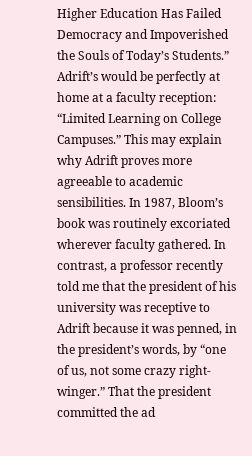Higher Education Has Failed Democracy and Impoverished the Souls of Today’s Students.” Adrift’s would be perfectly at home at a faculty reception: “Limited Learning on College Campuses.” This may explain why Adrift proves more agreeable to academic sensibilities. In 1987, Bloom’s book was routinely excoriated wherever faculty gathered. In contrast, a professor recently told me that the president of his university was receptive to Adrift because it was penned, in the president’s words, by “one of us, not some crazy right-winger.” That the president committed the ad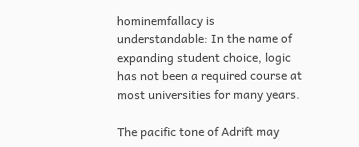hominemfallacy is understandable: In the name of expanding student choice, logic has not been a required course at most universities for many years.

The pacific tone of Adrift may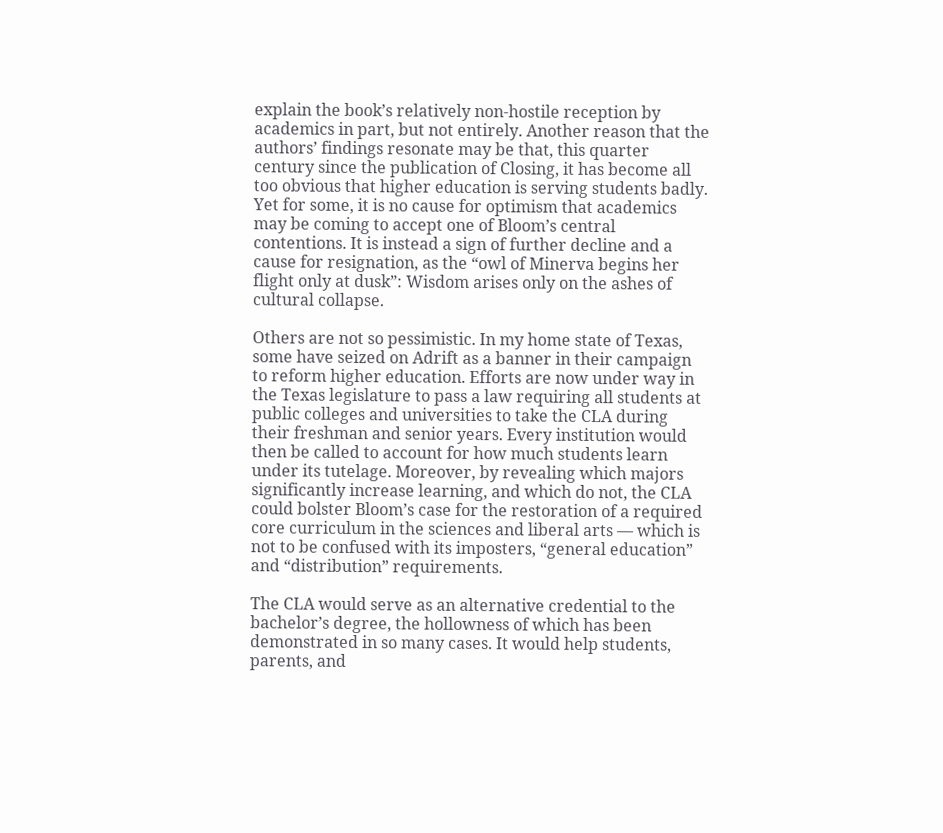explain the book’s relatively non-hostile reception by academics in part, but not entirely. Another reason that the authors’ findings resonate may be that, this quarter century since the publication of Closing, it has become all too obvious that higher education is serving students badly. Yet for some, it is no cause for optimism that academics may be coming to accept one of Bloom’s central contentions. It is instead a sign of further decline and a cause for resignation, as the “owl of Minerva begins her flight only at dusk”: Wisdom arises only on the ashes of cultural collapse.

Others are not so pessimistic. In my home state of Texas, some have seized on Adrift as a banner in their campaign to reform higher education. Efforts are now under way in the Texas legislature to pass a law requiring all students at public colleges and universities to take the CLA during their freshman and senior years. Every institution would then be called to account for how much students learn under its tutelage. Moreover, by revealing which majors significantly increase learning, and which do not, the CLA could bolster Bloom’s case for the restoration of a required core curriculum in the sciences and liberal arts — which is not to be confused with its imposters, “general education” and “distribution” requirements.

The CLA would serve as an alternative credential to the bachelor’s degree, the hollowness of which has been demonstrated in so many cases. It would help students, parents, and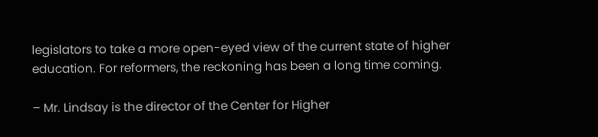legislators to take a more open-eyed view of the current state of higher education. For reformers, the reckoning has been a long time coming.

– Mr. Lindsay is the director of the Center for Higher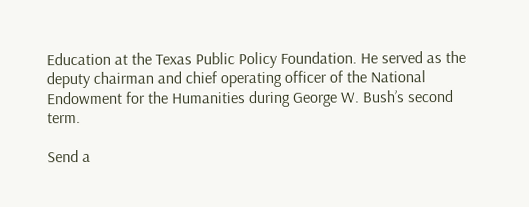Education at the Texas Public Policy Foundation. He served as the deputy chairman and chief operating officer of the National Endowment for the Humanities during George W. Bush’s second term.

Send a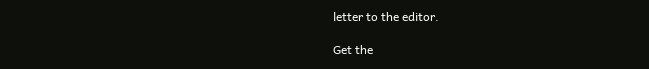letter to the editor.

Get the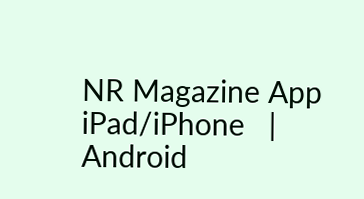NR Magazine App
iPad/iPhone   |   Android